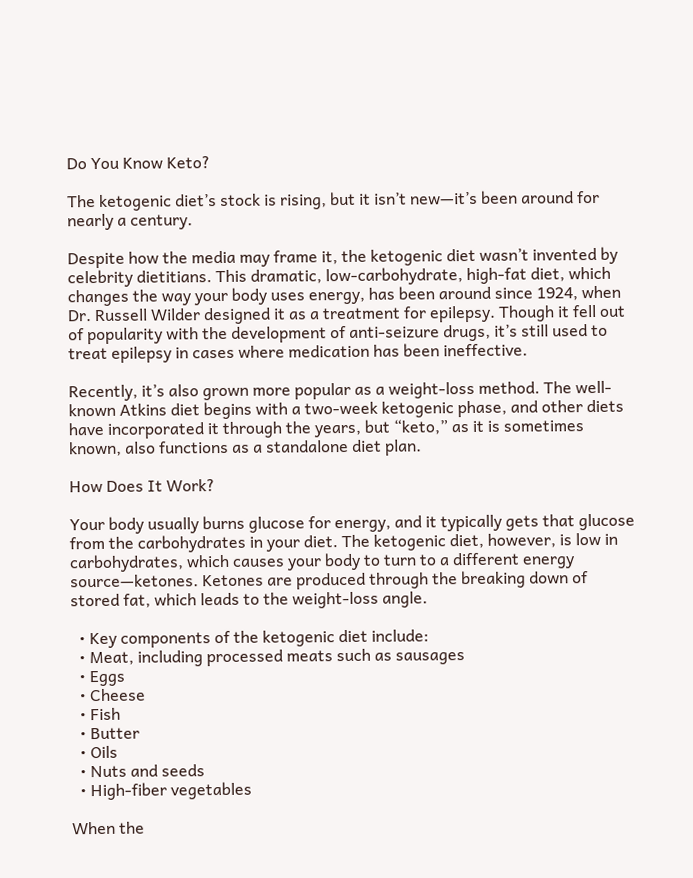Do You Know Keto?

The ketogenic diet’s stock is rising, but it isn’t new—it’s been around for nearly a century.

Despite how the media may frame it, the ketogenic diet wasn’t invented by celebrity dietitians. This dramatic, low-carbohydrate, high-fat diet, which changes the way your body uses energy, has been around since 1924, when Dr. Russell Wilder designed it as a treatment for epilepsy. Though it fell out of popularity with the development of anti-seizure drugs, it’s still used to treat epilepsy in cases where medication has been ineffective.

Recently, it’s also grown more popular as a weight-loss method. The well-known Atkins diet begins with a two-week ketogenic phase, and other diets have incorporated it through the years, but “keto,” as it is sometimes known, also functions as a standalone diet plan.

How Does It Work?

Your body usually burns glucose for energy, and it typically gets that glucose from the carbohydrates in your diet. The ketogenic diet, however, is low in carbohydrates, which causes your body to turn to a different energy source—ketones. Ketones are produced through the breaking down of stored fat, which leads to the weight-loss angle.

  • Key components of the ketogenic diet include:
  • Meat, including processed meats such as sausages
  • Eggs
  • Cheese
  • Fish
  • Butter
  • Oils
  • Nuts and seeds
  • High-fiber vegetables

When the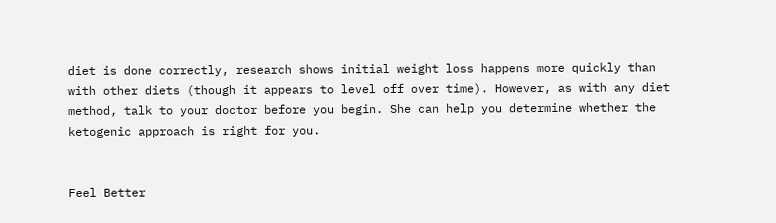diet is done correctly, research shows initial weight loss happens more quickly than with other diets (though it appears to level off over time). However, as with any diet method, talk to your doctor before you begin. She can help you determine whether the ketogenic approach is right for you.


Feel Better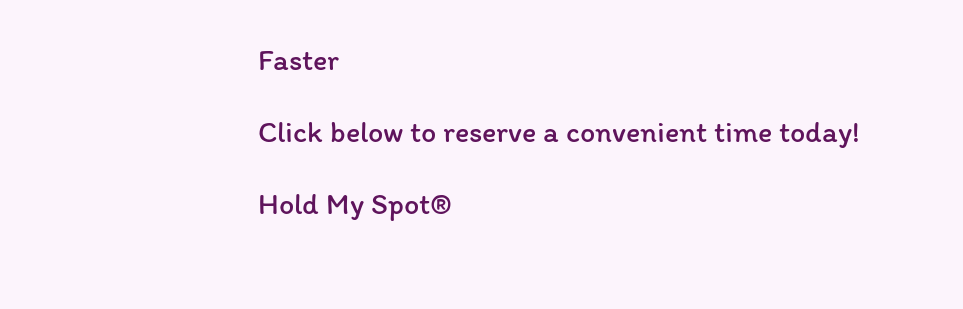Faster

Click below to reserve a convenient time today!

Hold My Spot®